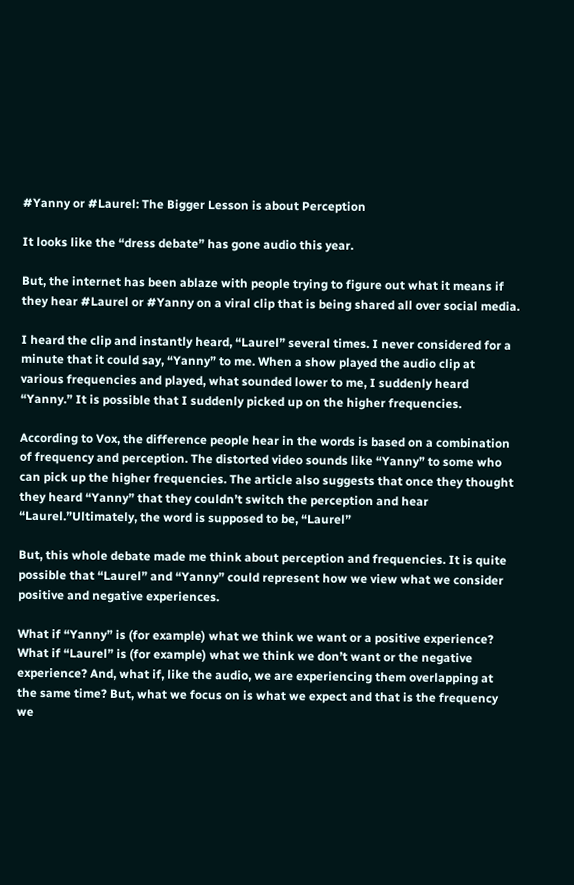#Yanny or #Laurel: The Bigger Lesson is about Perception

It looks like the “dress debate” has gone audio this year.

But, the internet has been ablaze with people trying to figure out what it means if they hear #Laurel or #Yanny on a viral clip that is being shared all over social media.

I heard the clip and instantly heard, “Laurel” several times. I never considered for a minute that it could say, “Yanny” to me. When a show played the audio clip at various frequencies and played, what sounded lower to me, I suddenly heard “Yanny.” It is possible that I suddenly picked up on the higher frequencies.

According to Vox, the difference people hear in the words is based on a combination of frequency and perception. The distorted video sounds like “Yanny” to some who can pick up the higher frequencies. The article also suggests that once they thought they heard “Yanny” that they couldn’t switch the perception and hear “Laurel.”Ultimately, the word is supposed to be, “Laurel”

But, this whole debate made me think about perception and frequencies. It is quite possible that “Laurel” and “Yanny” could represent how we view what we consider positive and negative experiences.

What if “Yanny” is (for example) what we think we want or a positive experience? What if “Laurel” is (for example) what we think we don’t want or the negative experience? And, what if, like the audio, we are experiencing them overlapping at the same time? But, what we focus on is what we expect and that is the frequency we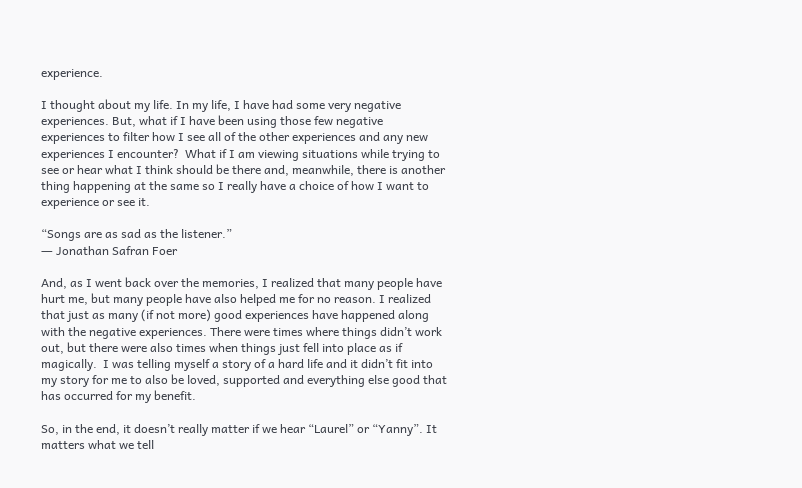experience.

I thought about my life. In my life, I have had some very negative experiences. But, what if I have been using those few negative experiences to filter how I see all of the other experiences and any new experiences I encounter?  What if I am viewing situations while trying to see or hear what I think should be there and, meanwhile, there is another thing happening at the same so I really have a choice of how I want to experience or see it.

“Songs are as sad as the listener.”
― Jonathan Safran Foer

And, as I went back over the memories, I realized that many people have hurt me, but many people have also helped me for no reason. I realized that just as many (if not more) good experiences have happened along with the negative experiences. There were times where things didn’t work out, but there were also times when things just fell into place as if magically.  I was telling myself a story of a hard life and it didn’t fit into my story for me to also be loved, supported and everything else good that has occurred for my benefit.

So, in the end, it doesn’t really matter if we hear “Laurel” or “Yanny”. It matters what we tell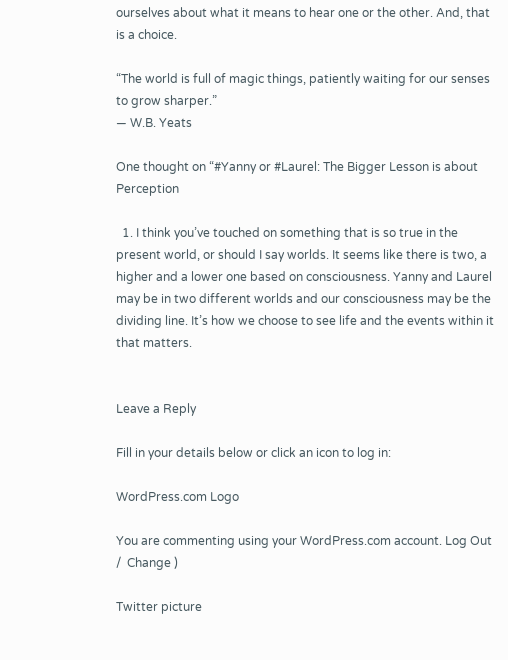ourselves about what it means to hear one or the other. And, that is a choice.

“The world is full of magic things, patiently waiting for our senses to grow sharper.”
― W.B. Yeats

One thought on “#Yanny or #Laurel: The Bigger Lesson is about Perception

  1. I think you’ve touched on something that is so true in the present world, or should I say worlds. It seems like there is two, a higher and a lower one based on consciousness. Yanny and Laurel may be in two different worlds and our consciousness may be the dividing line. It’s how we choose to see life and the events within it that matters.


Leave a Reply

Fill in your details below or click an icon to log in:

WordPress.com Logo

You are commenting using your WordPress.com account. Log Out /  Change )

Twitter picture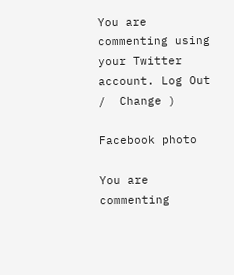You are commenting using your Twitter account. Log Out /  Change )

Facebook photo

You are commenting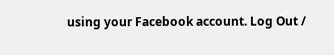using your Facebook account. Log Out /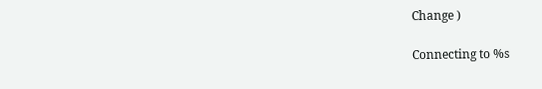Change )

Connecting to %s